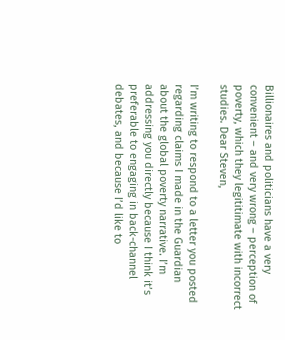Billionaires and politicians have a very convenient – and very wrong – perception of poverty, which they legititimate with incorrect studies. Dear Steven,

I’m writing to respond to a letter you posted regarding claims I made in the Guardian about the global poverty narrative. I’m addressing you directly because I think it’s preferable to engaging in back-channel debates, and because I’d like to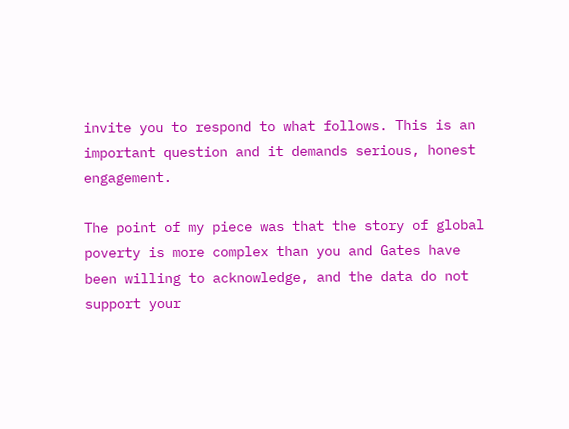invite you to respond to what follows. This is an important question and it demands serious, honest engagement.

The point of my piece was that the story of global poverty is more complex than you and Gates have been willing to acknowledge, and the data do not support your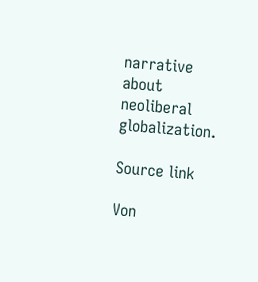narrative about neoliberal globalization.

Source link

Von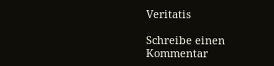Veritatis

Schreibe einen Kommentar